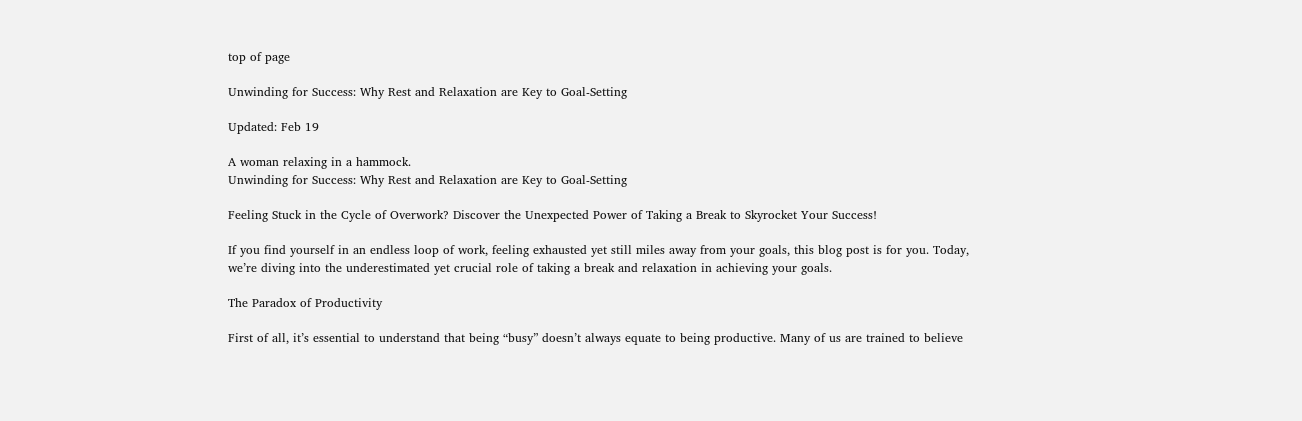top of page

Unwinding for Success: Why Rest and Relaxation are Key to Goal-Setting

Updated: Feb 19

A woman relaxing in a hammock.
Unwinding for Success: Why Rest and Relaxation are Key to Goal-Setting

Feeling Stuck in the Cycle of Overwork? Discover the Unexpected Power of Taking a Break to Skyrocket Your Success!

If you find yourself in an endless loop of work, feeling exhausted yet still miles away from your goals, this blog post is for you. Today, we’re diving into the underestimated yet crucial role of taking a break and relaxation in achieving your goals.

The Paradox of Productivity

First of all, it’s essential to understand that being “busy” doesn’t always equate to being productive. Many of us are trained to believe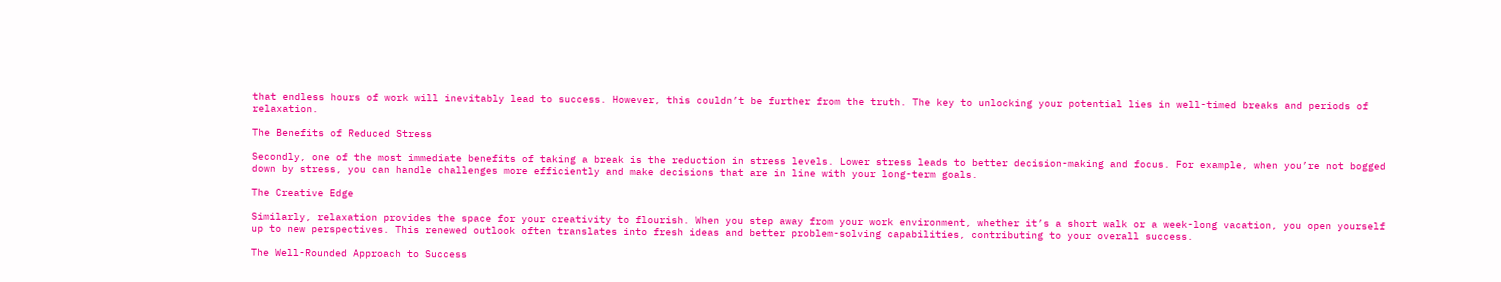that endless hours of work will inevitably lead to success. However, this couldn’t be further from the truth. The key to unlocking your potential lies in well-timed breaks and periods of relaxation.

The Benefits of Reduced Stress

Secondly, one of the most immediate benefits of taking a break is the reduction in stress levels. Lower stress leads to better decision-making and focus. For example, when you’re not bogged down by stress, you can handle challenges more efficiently and make decisions that are in line with your long-term goals.

The Creative Edge

Similarly, relaxation provides the space for your creativity to flourish. When you step away from your work environment, whether it’s a short walk or a week-long vacation, you open yourself up to new perspectives. This renewed outlook often translates into fresh ideas and better problem-solving capabilities, contributing to your overall success.

The Well-Rounded Approach to Success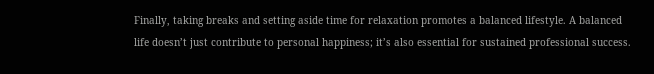Finally, taking breaks and setting aside time for relaxation promotes a balanced lifestyle. A balanced life doesn’t just contribute to personal happiness; it’s also essential for sustained professional success.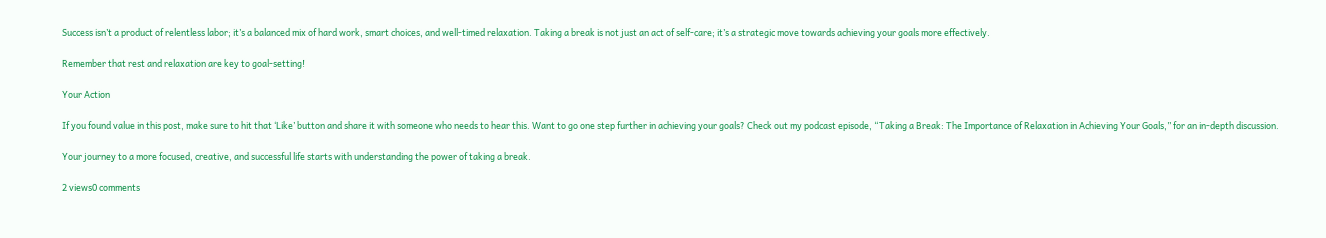Success isn’t a product of relentless labor; it’s a balanced mix of hard work, smart choices, and well-timed relaxation. Taking a break is not just an act of self-care; it’s a strategic move towards achieving your goals more effectively.

Remember that rest and relaxation are key to goal-setting!

Your Action

If you found value in this post, make sure to hit that ‘Like’ button and share it with someone who needs to hear this. Want to go one step further in achieving your goals? Check out my podcast episode, “Taking a Break: The Importance of Relaxation in Achieving Your Goals,” for an in-depth discussion.

Your journey to a more focused, creative, and successful life starts with understanding the power of taking a break.

2 views0 comments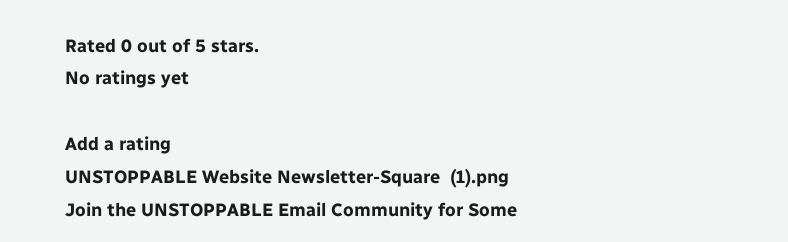Rated 0 out of 5 stars.
No ratings yet

Add a rating
UNSTOPPABLE Website Newsletter-Square  (1).png
Join the UNSTOPPABLE Email Community for Some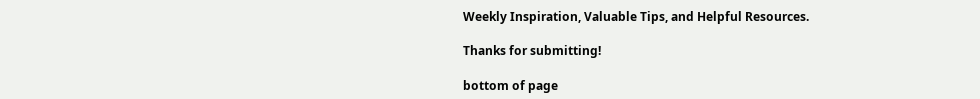Weekly Inspiration, Valuable Tips, and Helpful Resources.

Thanks for submitting!

bottom of page